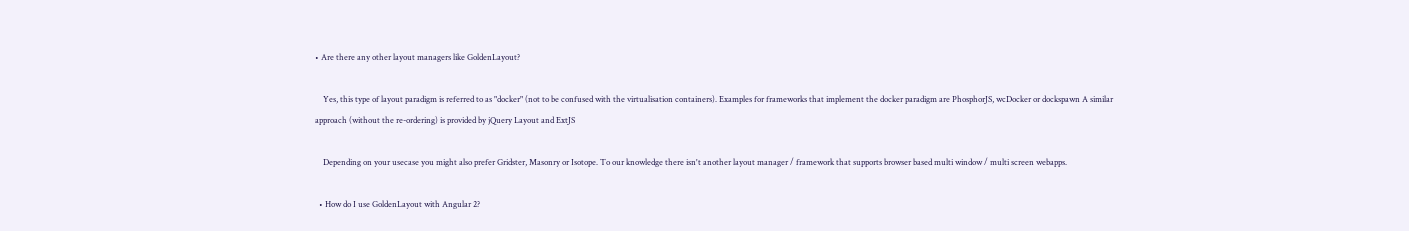• Are there any other layout managers like GoldenLayout?

    Yes, this type of layout paradigm is referred to as "docker" (not to be confused with the virtualisation containers). Examples for frameworks that implement the docker paradigm are PhosphorJS, wcDocker or dockspawn A similar approach (without the re-ordering) is provided by jQuery Layout and ExtJS

    Depending on your usecase you might also prefer Gridster, Masonry or Isotope. To our knowledge there isn't another layout manager / framework that supports browser based multi window / multi screen webapps.

  • How do I use GoldenLayout with Angular 2?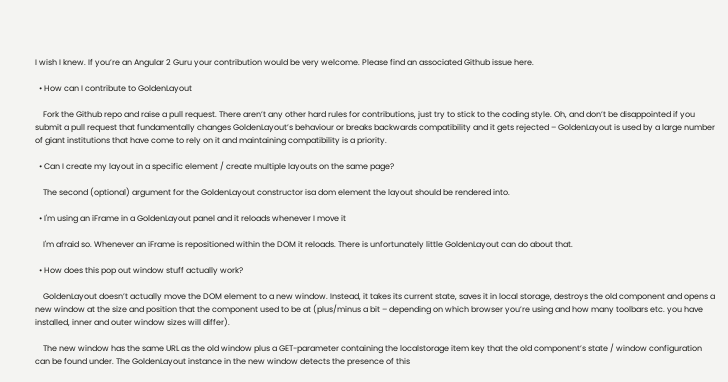I wish I knew. If you’re an Angular 2 Guru your contribution would be very welcome. Please find an associated Github issue here.

  • How can I contribute to GoldenLayout

    Fork the Github repo and raise a pull request. There aren’t any other hard rules for contributions, just try to stick to the coding style. Oh, and don’t be disappointed if you submit a pull request that fundamentally changes GoldenLayout’s behaviour or breaks backwards compatibility and it gets rejected – GoldenLayout is used by a large number of giant institutions that have come to rely on it and maintaining compatibility is a priority.

  • Can I create my layout in a specific element / create multiple layouts on the same page?

    The second (optional) argument for the GoldenLayout constructor isa dom element the layout should be rendered into.

  • I'm using an iFrame in a GoldenLayout panel and it reloads whenever I move it

    I'm afraid so. Whenever an iFrame is repositioned within the DOM it reloads. There is unfortunately little GoldenLayout can do about that.

  • How does this pop out window stuff actually work?

    GoldenLayout doesn’t actually move the DOM element to a new window. Instead, it takes its current state, saves it in local storage, destroys the old component and opens a new window at the size and position that the component used to be at (plus/minus a bit – depending on which browser you’re using and how many toolbars etc. you have installed, inner and outer window sizes will differ).

    The new window has the same URL as the old window plus a GET-parameter containing the localstorage item key that the old component’s state / window configuration can be found under. The GoldenLayout instance in the new window detects the presence of this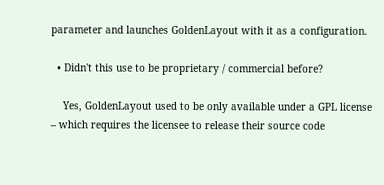parameter and launches GoldenLayout with it as a configuration.

  • Didn't this use to be proprietary / commercial before?

    Yes, GoldenLayout used to be only available under a GPL license – which requires the licensee to release their source code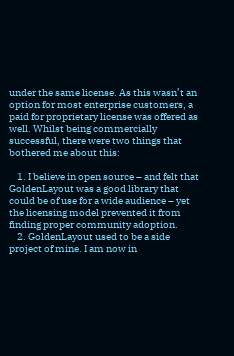under the same license. As this wasn’t an option for most enterprise customers, a paid for proprietary license was offered as well. Whilst being commercially successful, there were two things that bothered me about this:

    1. I believe in open source – and felt that GoldenLayout was a good library that could be of use for a wide audience – yet the licensing model prevented it from finding proper community adoption.
    2. GoldenLayout used to be a side project of mine. I am now in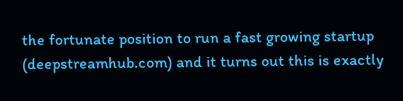the fortunate position to run a fast growing startup (deepstreamhub.com) and it turns out this is exactly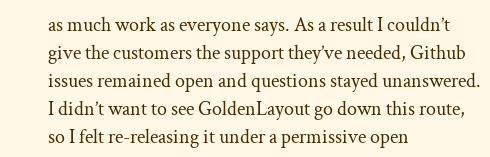as much work as everyone says. As a result I couldn’t give the customers the support they’ve needed, Github issues remained open and questions stayed unanswered. I didn’t want to see GoldenLayout go down this route, so I felt re-releasing it under a permissive open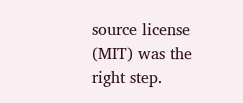source license (MIT) was the right step.